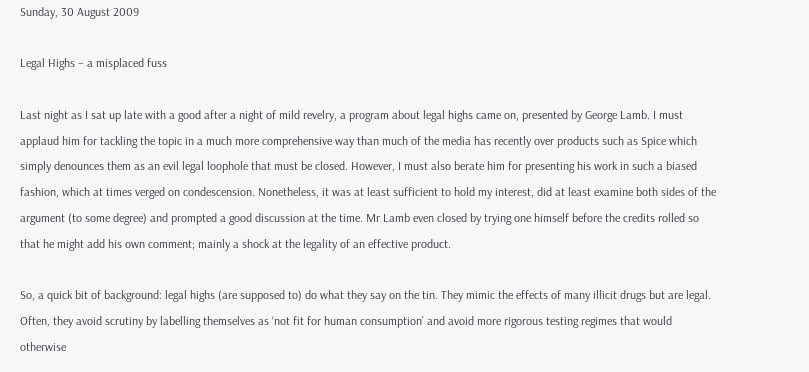Sunday, 30 August 2009

Legal Highs – a misplaced fuss

Last night as I sat up late with a good after a night of mild revelry, a program about legal highs came on, presented by George Lamb. I must applaud him for tackling the topic in a much more comprehensive way than much of the media has recently over products such as Spice which simply denounces them as an evil legal loophole that must be closed. However, I must also berate him for presenting his work in such a biased fashion, which at times verged on condescension. Nonetheless, it was at least sufficient to hold my interest, did at least examine both sides of the argument (to some degree) and prompted a good discussion at the time. Mr Lamb even closed by trying one himself before the credits rolled so that he might add his own comment; mainly a shock at the legality of an effective product.

So, a quick bit of background: legal highs (are supposed to) do what they say on the tin. They mimic the effects of many illicit drugs but are legal. Often, they avoid scrutiny by labelling themselves as ‘not fit for human consumption’ and avoid more rigorous testing regimes that would otherwise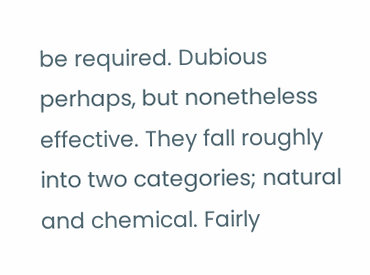be required. Dubious perhaps, but nonetheless effective. They fall roughly into two categories; natural and chemical. Fairly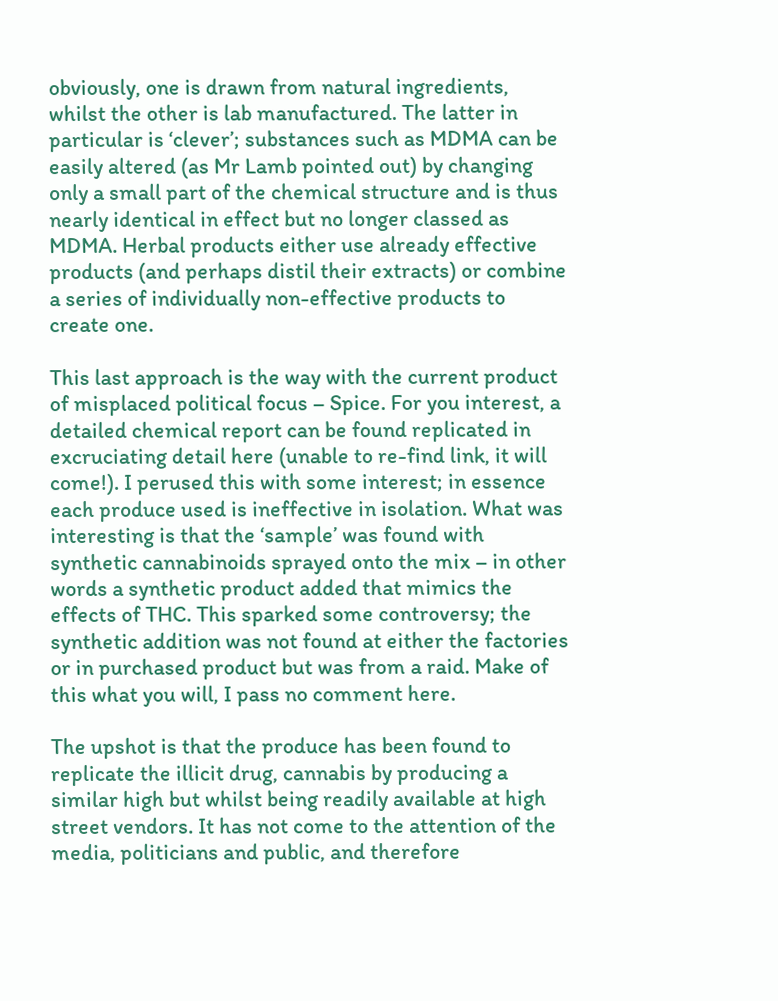obviously, one is drawn from natural ingredients, whilst the other is lab manufactured. The latter in particular is ‘clever’; substances such as MDMA can be easily altered (as Mr Lamb pointed out) by changing only a small part of the chemical structure and is thus nearly identical in effect but no longer classed as MDMA. Herbal products either use already effective products (and perhaps distil their extracts) or combine a series of individually non-effective products to create one.

This last approach is the way with the current product of misplaced political focus – Spice. For you interest, a detailed chemical report can be found replicated in excruciating detail here (unable to re-find link, it will come!). I perused this with some interest; in essence each produce used is ineffective in isolation. What was interesting is that the ‘sample’ was found with synthetic cannabinoids sprayed onto the mix – in other words a synthetic product added that mimics the effects of THC. This sparked some controversy; the synthetic addition was not found at either the factories or in purchased product but was from a raid. Make of this what you will, I pass no comment here.

The upshot is that the produce has been found to replicate the illicit drug, cannabis by producing a similar high but whilst being readily available at high street vendors. It has not come to the attention of the media, politicians and public, and therefore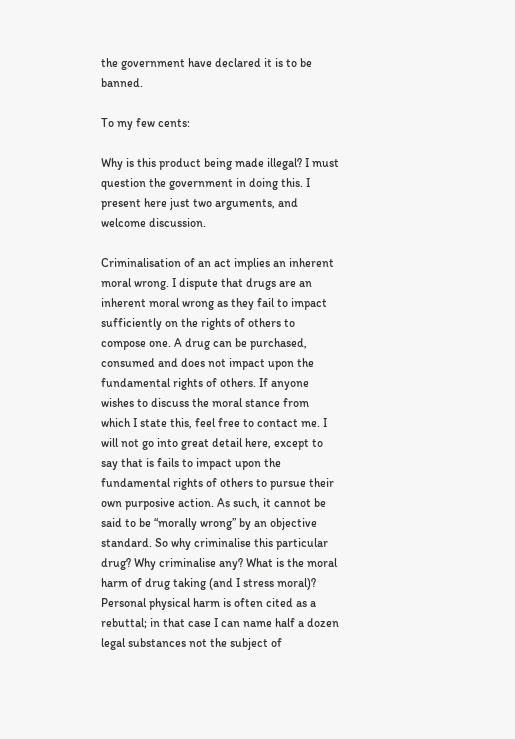the government have declared it is to be banned.

To my few cents:

Why is this product being made illegal? I must question the government in doing this. I present here just two arguments, and welcome discussion.

Criminalisation of an act implies an inherent moral wrong. I dispute that drugs are an inherent moral wrong as they fail to impact sufficiently on the rights of others to compose one. A drug can be purchased, consumed and does not impact upon the fundamental rights of others. If anyone wishes to discuss the moral stance from which I state this, feel free to contact me. I will not go into great detail here, except to say that is fails to impact upon the fundamental rights of others to pursue their own purposive action. As such, it cannot be said to be “morally wrong” by an objective standard. So why criminalise this particular drug? Why criminalise any? What is the moral harm of drug taking (and I stress moral)? Personal physical harm is often cited as a rebuttal; in that case I can name half a dozen legal substances not the subject of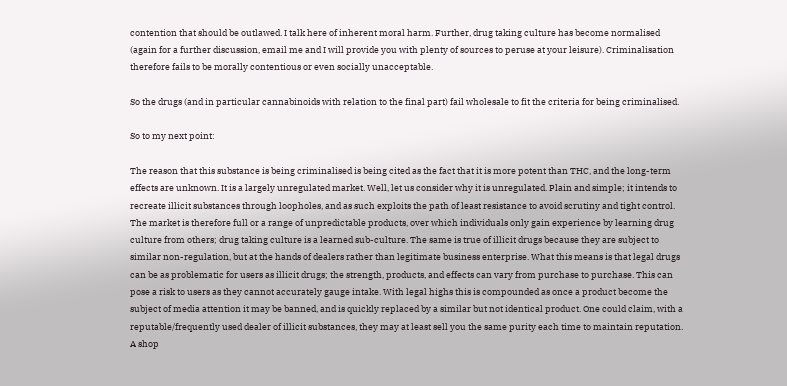contention that should be outlawed. I talk here of inherent moral harm. Further, drug taking culture has become normalised (again for a further discussion, email me and I will provide you with plenty of sources to peruse at your leisure). Criminalisation therefore fails to be morally contentious or even socially unacceptable.

So the drugs (and in particular cannabinoids with relation to the final part) fail wholesale to fit the criteria for being criminalised.

So to my next point:

The reason that this substance is being criminalised is being cited as the fact that it is more potent than THC, and the long-term effects are unknown. It is a largely unregulated market. Well, let us consider why it is unregulated. Plain and simple; it intends to recreate illicit substances through loopholes, and as such exploits the path of least resistance to avoid scrutiny and tight control. The market is therefore full or a range of unpredictable products, over which individuals only gain experience by learning drug culture from others; drug taking culture is a learned sub-culture. The same is true of illicit drugs because they are subject to similar non-regulation, but at the hands of dealers rather than legitimate business enterprise. What this means is that legal drugs can be as problematic for users as illicit drugs; the strength, products, and effects can vary from purchase to purchase. This can pose a risk to users as they cannot accurately gauge intake. With legal highs this is compounded as once a product become the subject of media attention it may be banned, and is quickly replaced by a similar but not identical product. One could claim, with a reputable/frequently used dealer of illicit substances, they may at least sell you the same purity each time to maintain reputation. A shop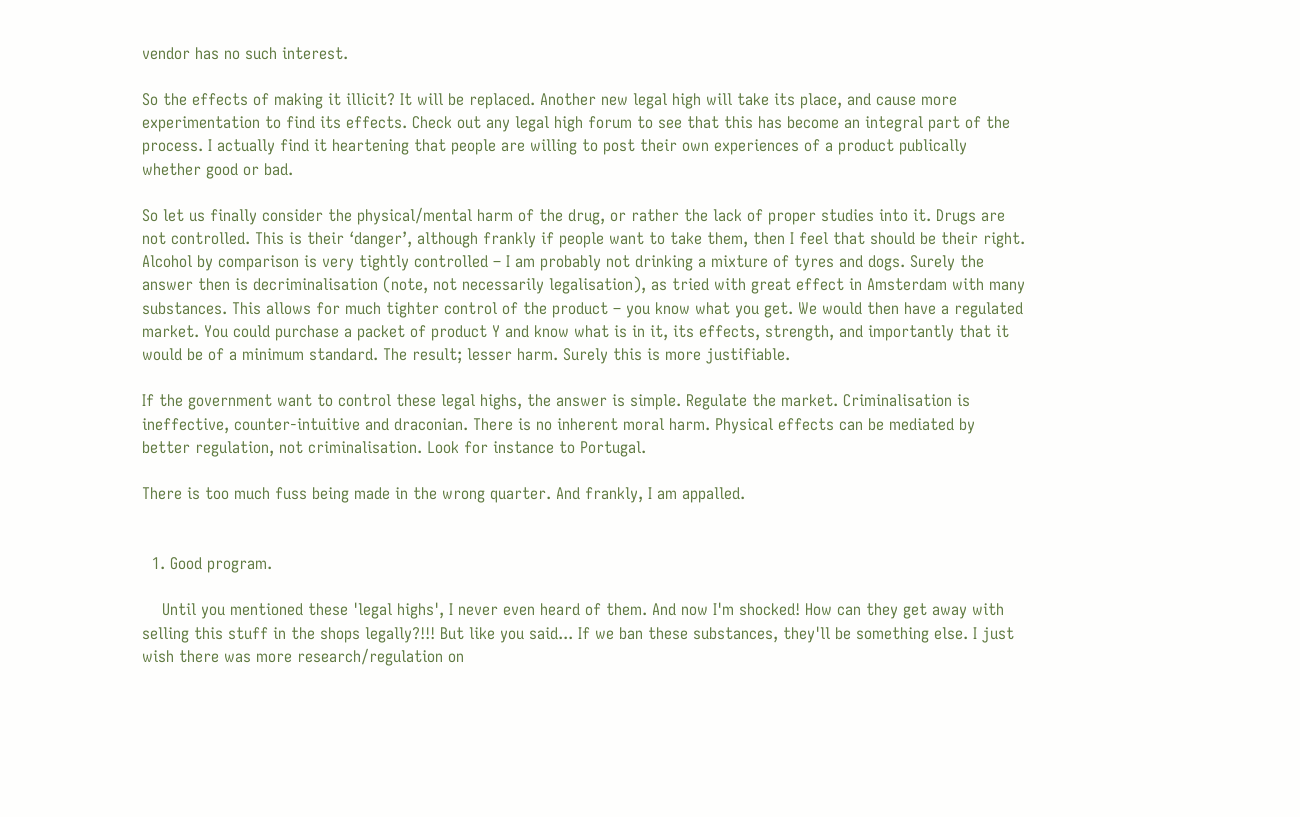vendor has no such interest.

So the effects of making it illicit? It will be replaced. Another new legal high will take its place, and cause more experimentation to find its effects. Check out any legal high forum to see that this has become an integral part of the process. I actually find it heartening that people are willing to post their own experiences of a product publically whether good or bad.

So let us finally consider the physical/mental harm of the drug, or rather the lack of proper studies into it. Drugs are not controlled. This is their ‘danger’, although frankly if people want to take them, then I feel that should be their right. Alcohol by comparison is very tightly controlled – I am probably not drinking a mixture of tyres and dogs. Surely the answer then is decriminalisation (note, not necessarily legalisation), as tried with great effect in Amsterdam with many substances. This allows for much tighter control of the product – you know what you get. We would then have a regulated market. You could purchase a packet of product Y and know what is in it, its effects, strength, and importantly that it would be of a minimum standard. The result; lesser harm. Surely this is more justifiable.

If the government want to control these legal highs, the answer is simple. Regulate the market. Criminalisation is ineffective, counter-intuitive and draconian. There is no inherent moral harm. Physical effects can be mediated by better regulation, not criminalisation. Look for instance to Portugal.

There is too much fuss being made in the wrong quarter. And frankly, I am appalled.


  1. Good program.

    Until you mentioned these 'legal highs', I never even heard of them. And now I'm shocked! How can they get away with selling this stuff in the shops legally?!!! But like you said... If we ban these substances, they'll be something else. I just wish there was more research/regulation on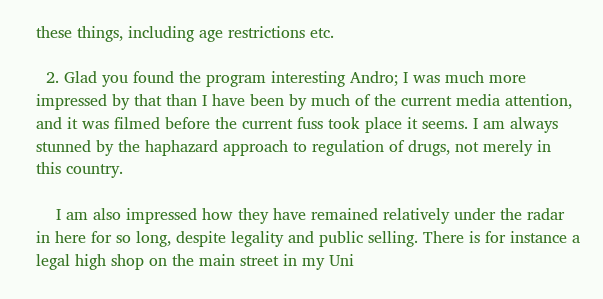these things, including age restrictions etc.

  2. Glad you found the program interesting Andro; I was much more impressed by that than I have been by much of the current media attention, and it was filmed before the current fuss took place it seems. I am always stunned by the haphazard approach to regulation of drugs, not merely in this country.

    I am also impressed how they have remained relatively under the radar in here for so long, despite legality and public selling. There is for instance a legal high shop on the main street in my Uni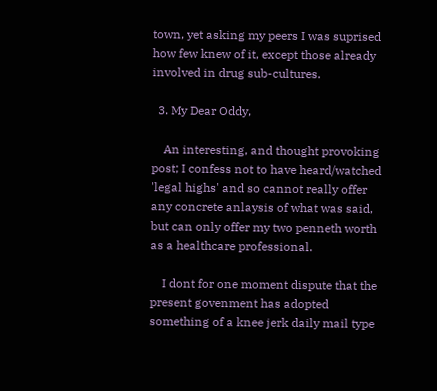town, yet asking my peers I was suprised how few knew of it, except those already involved in drug sub-cultures.

  3. My Dear Oddy,

    An interesting, and thought provoking post; I confess not to have heard/watched 'legal highs' and so cannot really offer any concrete anlaysis of what was said, but can only offer my two penneth worth as a healthcare professional.

    I dont for one moment dispute that the present govenment has adopted something of a knee jerk daily mail type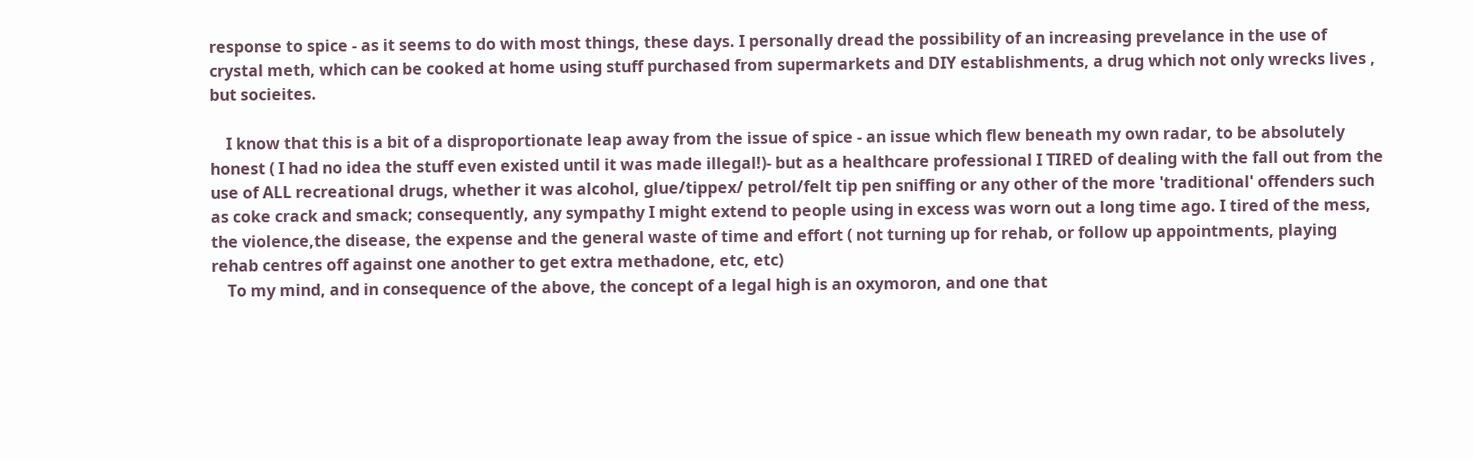response to spice - as it seems to do with most things, these days. I personally dread the possibility of an increasing prevelance in the use of crystal meth, which can be cooked at home using stuff purchased from supermarkets and DIY establishments, a drug which not only wrecks lives , but socieites.

    I know that this is a bit of a disproportionate leap away from the issue of spice - an issue which flew beneath my own radar, to be absolutely honest ( I had no idea the stuff even existed until it was made illegal!)- but as a healthcare professional I TIRED of dealing with the fall out from the use of ALL recreational drugs, whether it was alcohol, glue/tippex/ petrol/felt tip pen sniffing or any other of the more 'traditional' offenders such as coke crack and smack; consequently, any sympathy I might extend to people using in excess was worn out a long time ago. I tired of the mess, the violence,the disease, the expense and the general waste of time and effort ( not turning up for rehab, or follow up appointments, playing rehab centres off against one another to get extra methadone, etc, etc)
    To my mind, and in consequence of the above, the concept of a legal high is an oxymoron, and one that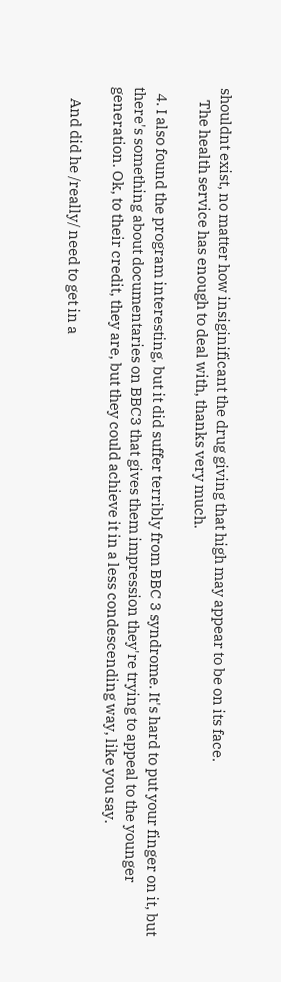shouldnt exist, no matter how insiginificant the drug giving that high may appear to be on its face.
    The health service has enough to deal with, thanks very much.

  4. I also found the program interesting, but it did suffer terribly from BBC 3 syndrome. It's hard to put your finger on it, but there's something about documentaries on BBC3 that gives them impression they're trying to appeal to the younger generation. Ok, to their credit, they are, but they could achieve it in a less condescending way, like you say.

    And did he /really/ need to get in a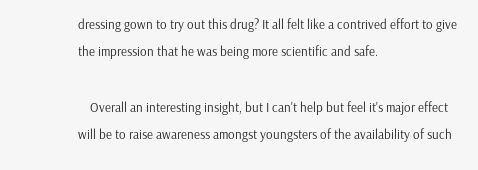dressing gown to try out this drug? It all felt like a contrived effort to give the impression that he was being more scientific and safe.

    Overall an interesting insight, but I can't help but feel it's major effect will be to raise awareness amongst youngsters of the availability of such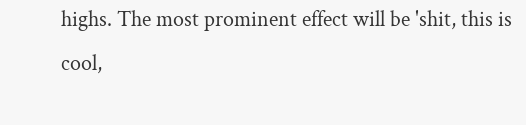highs. The most prominent effect will be 'shit, this is cool,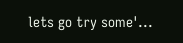lets go try some'...